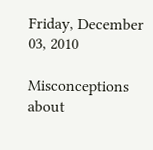Friday, December 03, 2010

Misconceptions about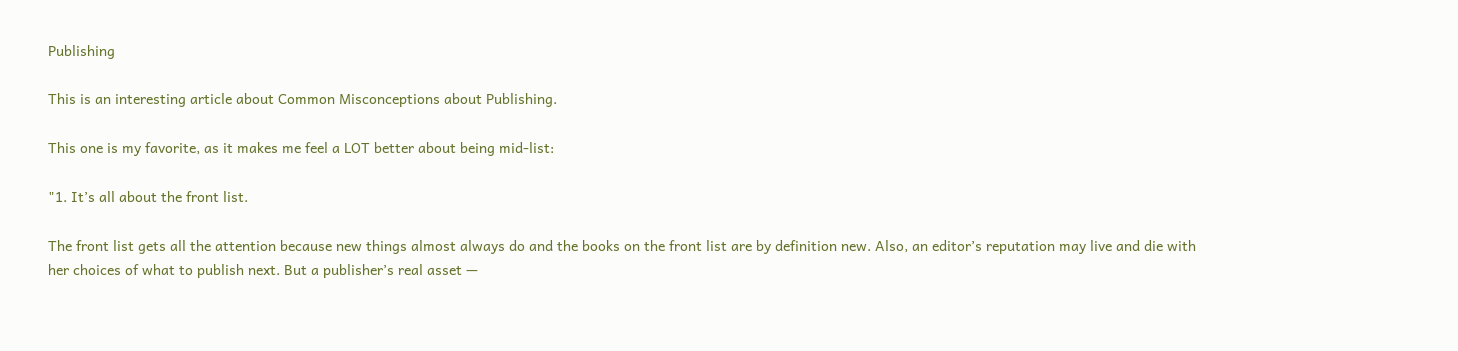Publishing

This is an interesting article about Common Misconceptions about Publishing.

This one is my favorite, as it makes me feel a LOT better about being mid-list:

"1. It’s all about the front list.

The front list gets all the attention because new things almost always do and the books on the front list are by definition new. Also, an editor’s reputation may live and die with her choices of what to publish next. But a publisher’s real asset —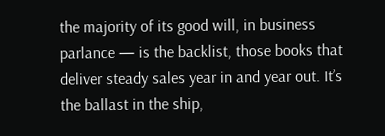the majority of its good will, in business parlance — is the backlist, those books that deliver steady sales year in and year out. It’s the ballast in the ship,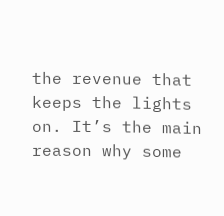the revenue that keeps the lights on. It’s the main reason why some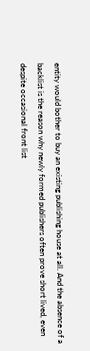entity would bother to buy an existing publishing house at all. And the absence of a backlist is the reason why newly formed publishers often prove short lived, even despite occasional front list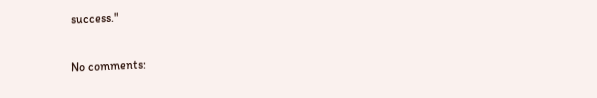success."

No comments: